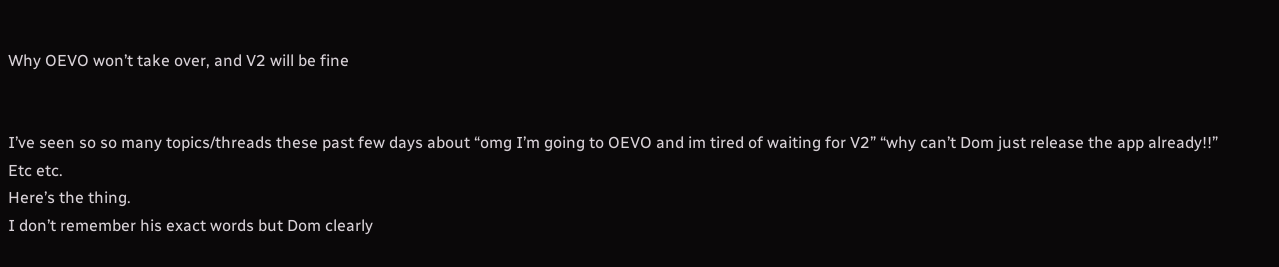Why OEVO won’t take over, and V2 will be fine


I’ve seen so so many topics/threads these past few days about “omg I’m going to OEVO and im tired of waiting for V2” “why can’t Dom just release the app already!!” Etc etc.
Here’s the thing.
I don’t remember his exact words but Dom clearly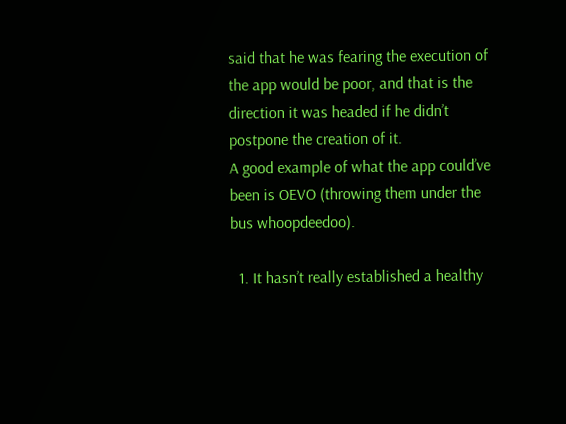said that he was fearing the execution of the app would be poor, and that is the direction it was headed if he didn’t postpone the creation of it.
A good example of what the app could’ve been is OEVO (throwing them under the bus whoopdeedoo).

  1. It hasn’t really established a healthy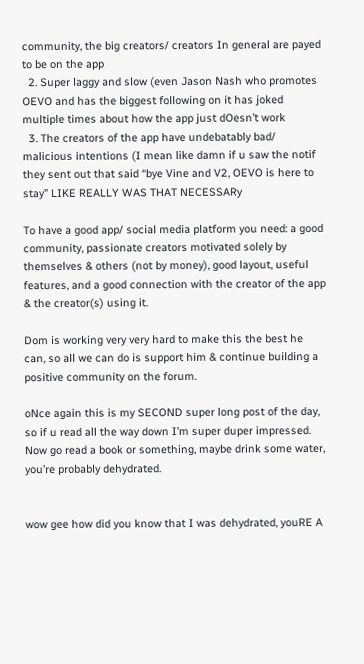community, the big creators/ creators In general are payed to be on the app
  2. Super laggy and slow (even Jason Nash who promotes OEVO and has the biggest following on it has joked multiple times about how the app just dOesn’t work
  3. The creators of the app have undebatably bad/ malicious intentions (I mean like damn if u saw the notif they sent out that said “bye Vine and V2, OEVO is here to stay” LIKE REALLY WAS THAT NECESSARy

To have a good app/ social media platform you need: a good community, passionate creators motivated solely by themselves & others (not by money), good layout, useful features, and a good connection with the creator of the app & the creator(s) using it.

Dom is working very very hard to make this the best he can, so all we can do is support him & continue building a positive community on the forum.

oNce again this is my SECOND super long post of the day, so if u read all the way down I’m super duper impressed. Now go read a book or something, maybe drink some water, you’re probably dehydrated.


wow gee how did you know that I was dehydrated, youRE A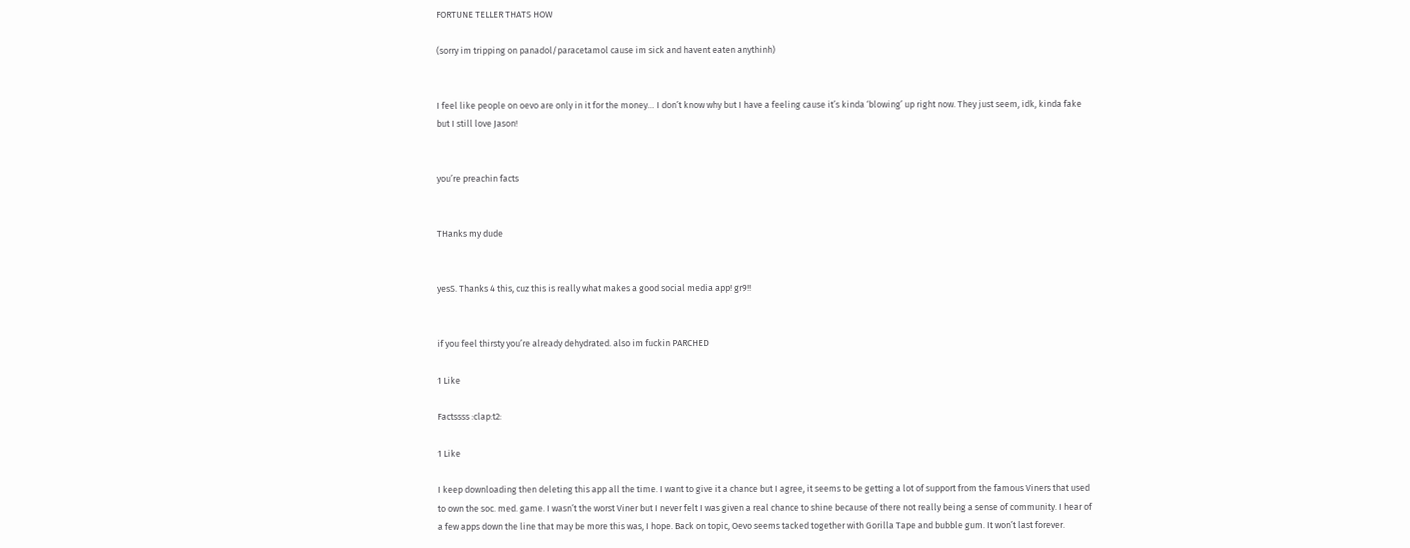FORTUNE TELLER THATS HOW

(sorry im tripping on panadol/paracetamol cause im sick and havent eaten anythinh)


I feel like people on oevo are only in it for the money… I don’t know why but I have a feeling cause it’s kinda ‘blowing’ up right now. They just seem, idk, kinda fake but I still love Jason!


you’re preachin facts


THanks my dude


yesS. Thanks 4 this, cuz this is really what makes a good social media app! gr9!!


if you feel thirsty you’re already dehydrated. also im fuckin PARCHED

1 Like

Factssss :clap:t2:

1 Like

I keep downloading then deleting this app all the time. I want to give it a chance but I agree, it seems to be getting a lot of support from the famous Viners that used to own the soc. med. game. I wasn’t the worst Viner but I never felt I was given a real chance to shine because of there not really being a sense of community. I hear of a few apps down the line that may be more this was, I hope. Back on topic, Oevo seems tacked together with Gorilla Tape and bubble gum. It won’t last forever.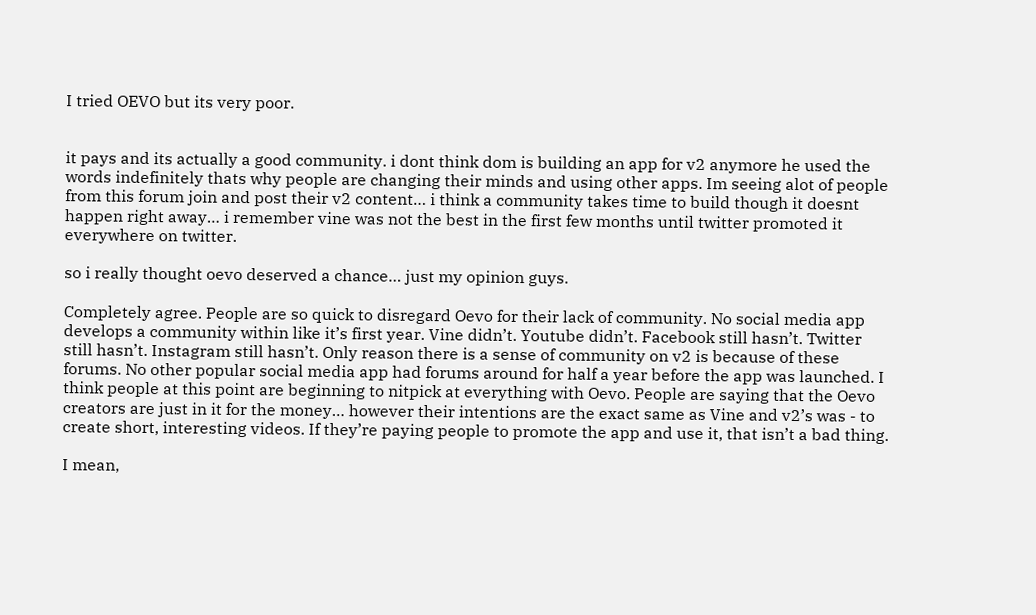I tried OEVO but its very poor.


it pays and its actually a good community. i dont think dom is building an app for v2 anymore he used the words indefinitely thats why people are changing their minds and using other apps. Im seeing alot of people from this forum join and post their v2 content… i think a community takes time to build though it doesnt happen right away… i remember vine was not the best in the first few months until twitter promoted it everywhere on twitter.

so i really thought oevo deserved a chance… just my opinion guys.

Completely agree. People are so quick to disregard Oevo for their lack of community. No social media app develops a community within like it’s first year. Vine didn’t. Youtube didn’t. Facebook still hasn’t. Twitter still hasn’t. Instagram still hasn’t. Only reason there is a sense of community on v2 is because of these forums. No other popular social media app had forums around for half a year before the app was launched. I think people at this point are beginning to nitpick at everything with Oevo. People are saying that the Oevo creators are just in it for the money… however their intentions are the exact same as Vine and v2’s was - to create short, interesting videos. If they’re paying people to promote the app and use it, that isn’t a bad thing.

I mean,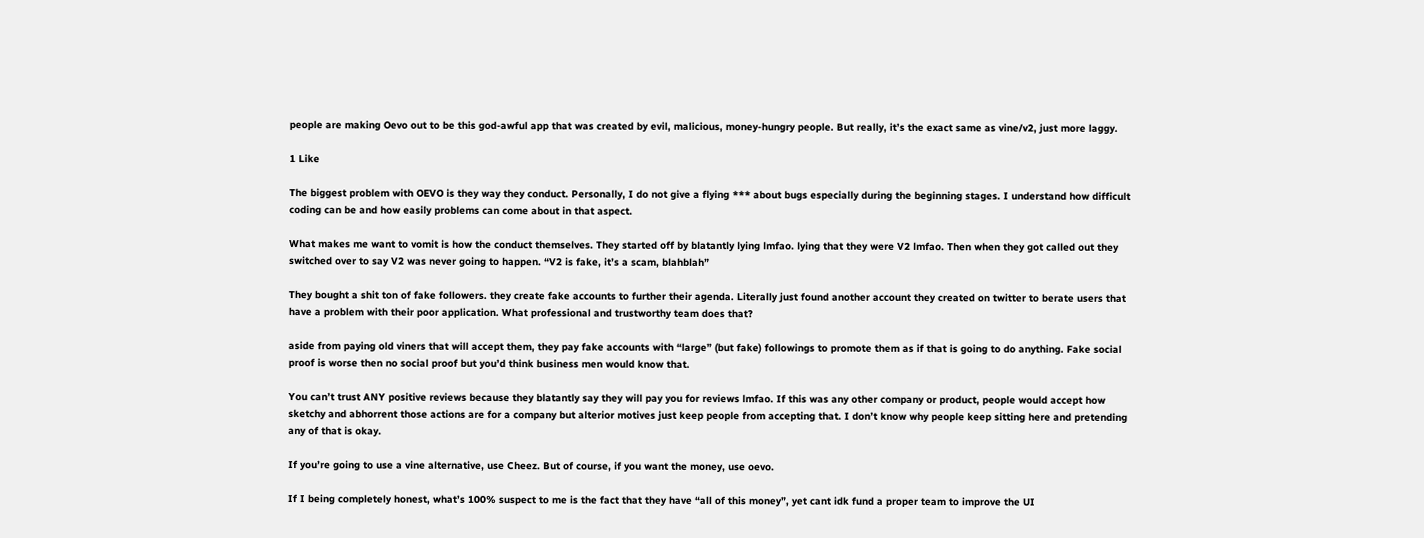people are making Oevo out to be this god-awful app that was created by evil, malicious, money-hungry people. But really, it’s the exact same as vine/v2, just more laggy.

1 Like

The biggest problem with OEVO is they way they conduct. Personally, I do not give a flying *** about bugs especially during the beginning stages. I understand how difficult coding can be and how easily problems can come about in that aspect.

What makes me want to vomit is how the conduct themselves. They started off by blatantly lying lmfao. lying that they were V2 lmfao. Then when they got called out they switched over to say V2 was never going to happen. “V2 is fake, it’s a scam, blahblah”

They bought a shit ton of fake followers. they create fake accounts to further their agenda. Literally just found another account they created on twitter to berate users that have a problem with their poor application. What professional and trustworthy team does that?

aside from paying old viners that will accept them, they pay fake accounts with “large” (but fake) followings to promote them as if that is going to do anything. Fake social proof is worse then no social proof but you’d think business men would know that.

You can’t trust ANY positive reviews because they blatantly say they will pay you for reviews lmfao. If this was any other company or product, people would accept how sketchy and abhorrent those actions are for a company but alterior motives just keep people from accepting that. I don’t know why people keep sitting here and pretending any of that is okay.

If you’re going to use a vine alternative, use Cheez. But of course, if you want the money, use oevo.

If I being completely honest, what’s 100% suspect to me is the fact that they have “all of this money”, yet cant idk fund a proper team to improve the UI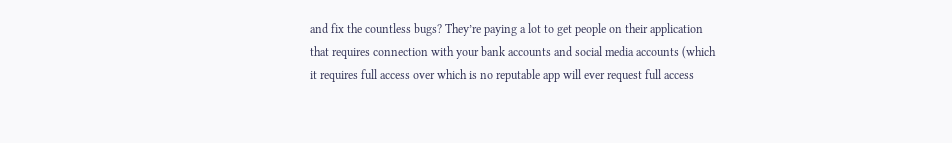and fix the countless bugs? They’re paying a lot to get people on their application that requires connection with your bank accounts and social media accounts (which it requires full access over which is no reputable app will ever request full access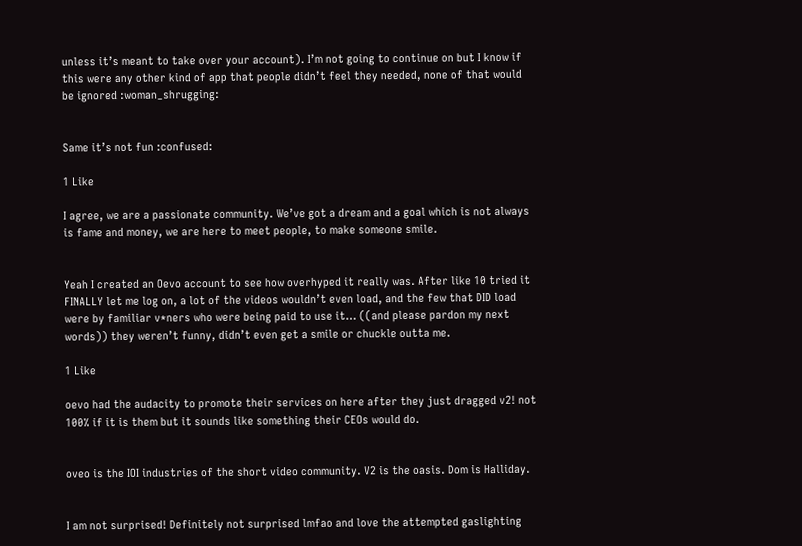unless it’s meant to take over your account). I’m not going to continue on but I know if this were any other kind of app that people didn’t feel they needed, none of that would be ignored :woman_shrugging:


Same it’s not fun :confused:

1 Like

I agree, we are a passionate community. We’ve got a dream and a goal which is not always is fame and money, we are here to meet people, to make someone smile.


Yeah I created an Oevo account to see how overhyped it really was. After like 10 tried it FINALLY let me log on, a lot of the videos wouldn’t even load, and the few that DID load were by familiar v*ners who were being paid to use it… ((and please pardon my next words)) they weren’t funny, didn’t even get a smile or chuckle outta me.

1 Like

oevo had the audacity to promote their services on here after they just dragged v2! not 100% if it is them but it sounds like something their CEOs would do.


oveo is the IOI industries of the short video community. V2 is the oasis. Dom is Halliday.


I am not surprised! Definitely not surprised lmfao and love the attempted gaslighting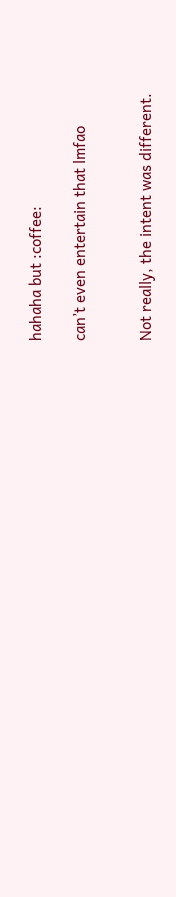hahaha but :coffee:

can’t even entertain that lmfao


Not really, the intent was different.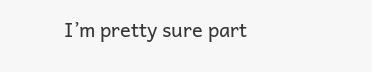I’m pretty sure part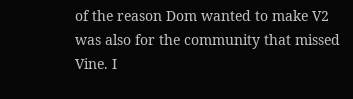of the reason Dom wanted to make V2 was also for the community that missed Vine. I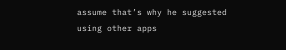assume that’s why he suggested using other apps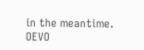in the meantime. OEVO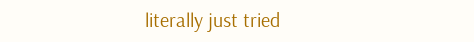literally just tried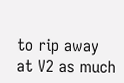to rip away at V2 as much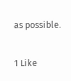as possible.

1 Like